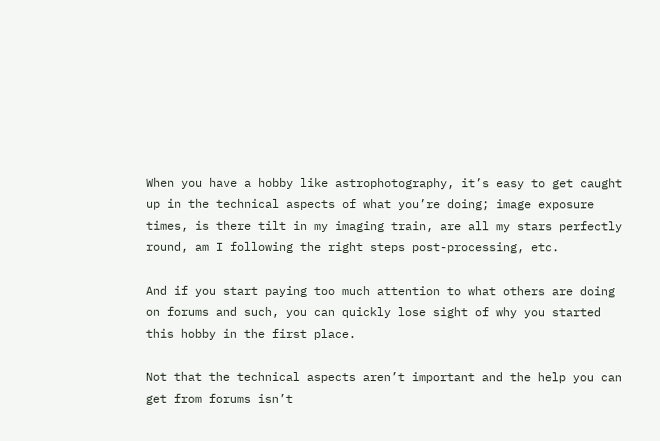When you have a hobby like astrophotography, it’s easy to get caught up in the technical aspects of what you’re doing; image exposure times, is there tilt in my imaging train, are all my stars perfectly round, am I following the right steps post-processing, etc.

And if you start paying too much attention to what others are doing on forums and such, you can quickly lose sight of why you started this hobby in the first place.

Not that the technical aspects aren’t important and the help you can get from forums isn’t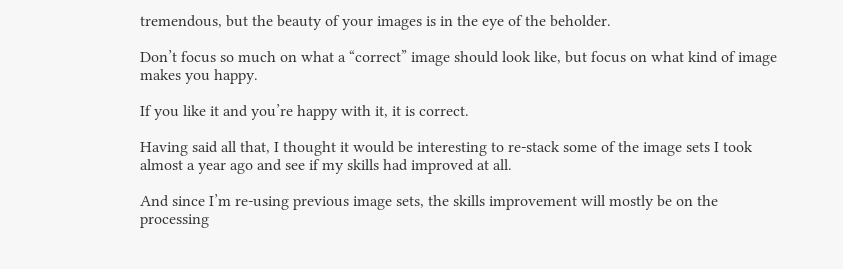tremendous, but the beauty of your images is in the eye of the beholder.

Don’t focus so much on what a “correct” image should look like, but focus on what kind of image makes you happy.

If you like it and you’re happy with it, it is correct.

Having said all that, I thought it would be interesting to re-stack some of the image sets I took almost a year ago and see if my skills had improved at all.

And since I’m re-using previous image sets, the skills improvement will mostly be on the processing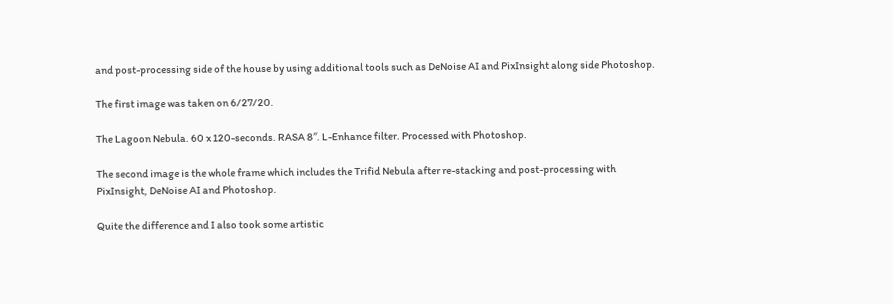and post-processing side of the house by using additional tools such as DeNoise AI and PixInsight along side Photoshop.

The first image was taken on 6/27/20.

The Lagoon Nebula. 60 x 120-seconds. RASA 8″. L-Enhance filter. Processed with Photoshop.

The second image is the whole frame which includes the Trifid Nebula after re-stacking and post-processing with PixInsight, DeNoise AI and Photoshop.

Quite the difference and I also took some artistic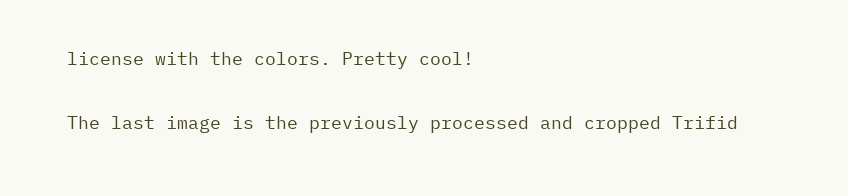license with the colors. Pretty cool!

The last image is the previously processed and cropped Trifid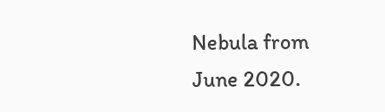Nebula from June 2020.